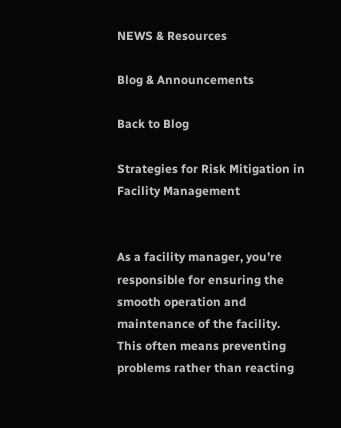NEWS & Resources

Blog & Announcements

Back to Blog

Strategies for Risk Mitigation in Facility Management


As a facility manager, you’re responsible for ensuring the smooth operation and maintenance of the facility. This often means preventing problems rather than reacting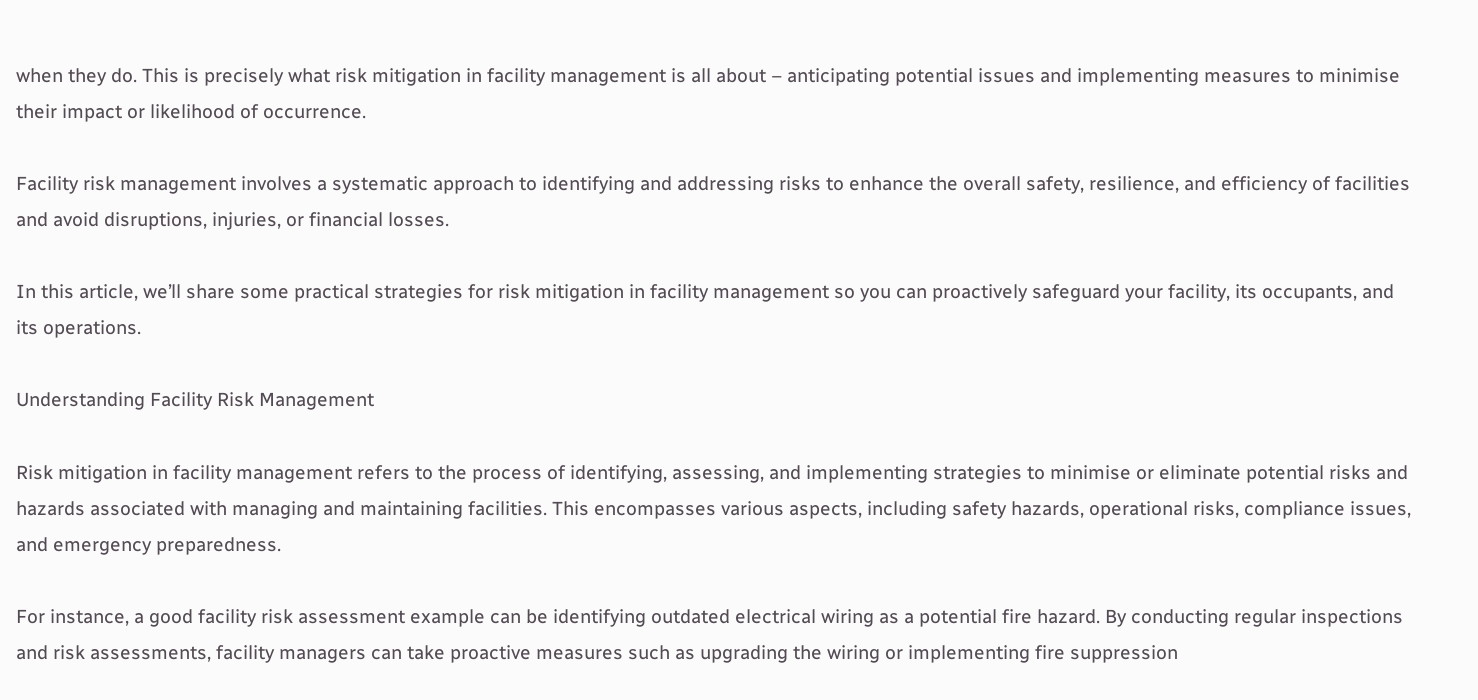when they do. This is precisely what risk mitigation in facility management is all about – anticipating potential issues and implementing measures to minimise their impact or likelihood of occurrence.

Facility risk management involves a systematic approach to identifying and addressing risks to enhance the overall safety, resilience, and efficiency of facilities and avoid disruptions, injuries, or financial losses.

In this article, we’ll share some practical strategies for risk mitigation in facility management so you can proactively safeguard your facility, its occupants, and its operations.

Understanding Facility Risk Management

Risk mitigation in facility management refers to the process of identifying, assessing, and implementing strategies to minimise or eliminate potential risks and hazards associated with managing and maintaining facilities. This encompasses various aspects, including safety hazards, operational risks, compliance issues, and emergency preparedness.

For instance, a good facility risk assessment example can be identifying outdated electrical wiring as a potential fire hazard. By conducting regular inspections and risk assessments, facility managers can take proactive measures such as upgrading the wiring or implementing fire suppression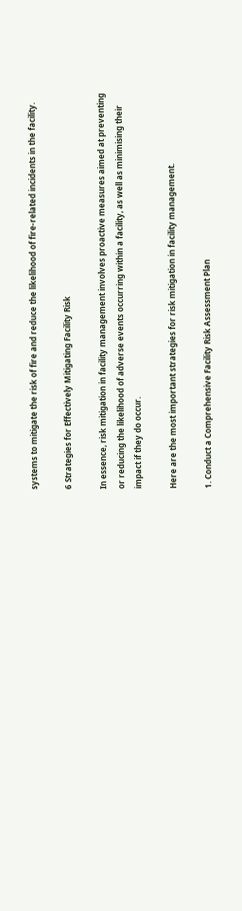systems to mitigate the risk of fire and reduce the likelihood of fire-related incidents in the facility.

6 Strategies for Effectively Mitigating Facility Risk

In essence, risk mitigation in facility management involves proactive measures aimed at preventing or reducing the likelihood of adverse events occurring within a facility, as well as minimising their impact if they do occur.

Here are the most important strategies for risk mitigation in facility management.

1. Conduct a Comprehensive Facility Risk Assessment Plan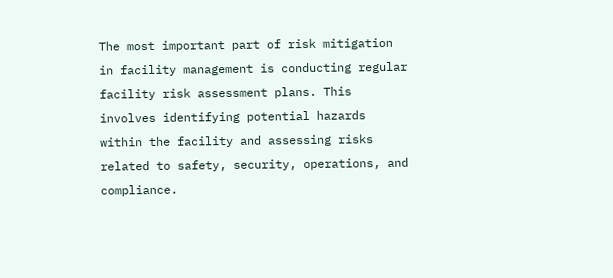The most important part of risk mitigation in facility management is conducting regular facility risk assessment plans. This involves identifying potential hazards within the facility and assessing risks related to safety, security, operations, and compliance.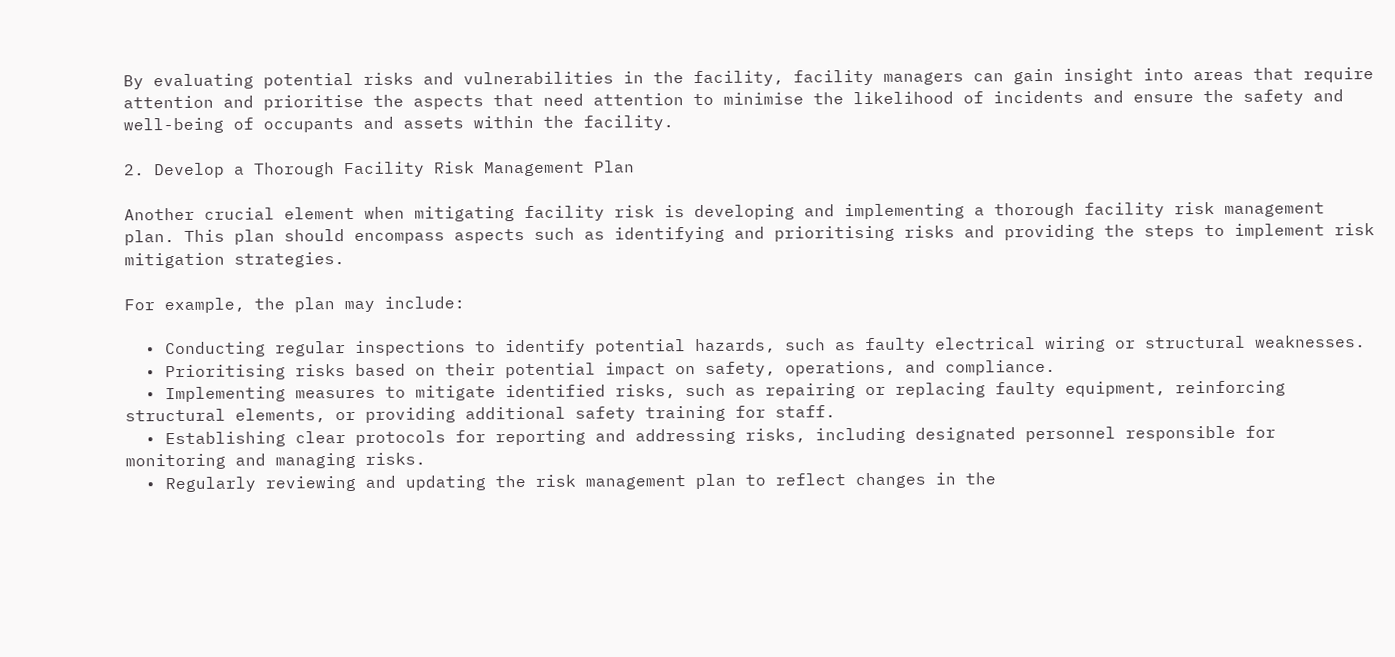By evaluating potential risks and vulnerabilities in the facility, facility managers can gain insight into areas that require attention and prioritise the aspects that need attention to minimise the likelihood of incidents and ensure the safety and well-being of occupants and assets within the facility.

2. Develop a Thorough Facility Risk Management Plan

Another crucial element when mitigating facility risk is developing and implementing a thorough facility risk management plan. This plan should encompass aspects such as identifying and prioritising risks and providing the steps to implement risk mitigation strategies.

For example, the plan may include:

  • Conducting regular inspections to identify potential hazards, such as faulty electrical wiring or structural weaknesses.
  • Prioritising risks based on their potential impact on safety, operations, and compliance.
  • Implementing measures to mitigate identified risks, such as repairing or replacing faulty equipment, reinforcing structural elements, or providing additional safety training for staff.
  • Establishing clear protocols for reporting and addressing risks, including designated personnel responsible for monitoring and managing risks.
  • Regularly reviewing and updating the risk management plan to reflect changes in the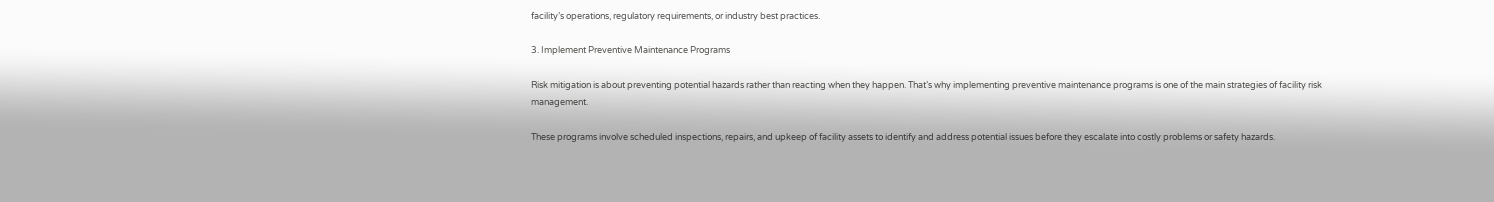facility’s operations, regulatory requirements, or industry best practices.

3. Implement Preventive Maintenance Programs

Risk mitigation is about preventing potential hazards rather than reacting when they happen. That’s why implementing preventive maintenance programs is one of the main strategies of facility risk management.

These programs involve scheduled inspections, repairs, and upkeep of facility assets to identify and address potential issues before they escalate into costly problems or safety hazards.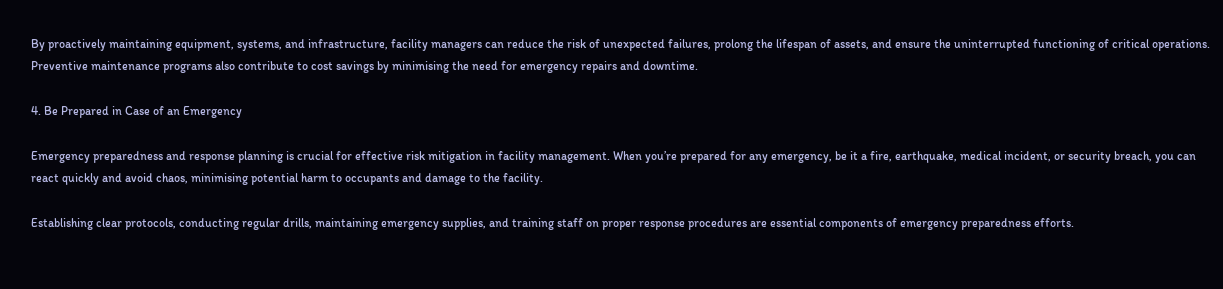By proactively maintaining equipment, systems, and infrastructure, facility managers can reduce the risk of unexpected failures, prolong the lifespan of assets, and ensure the uninterrupted functioning of critical operations. Preventive maintenance programs also contribute to cost savings by minimising the need for emergency repairs and downtime.

4. Be Prepared in Case of an Emergency

Emergency preparedness and response planning is crucial for effective risk mitigation in facility management. When you’re prepared for any emergency, be it a fire, earthquake, medical incident, or security breach, you can react quickly and avoid chaos, minimising potential harm to occupants and damage to the facility.

Establishing clear protocols, conducting regular drills, maintaining emergency supplies, and training staff on proper response procedures are essential components of emergency preparedness efforts.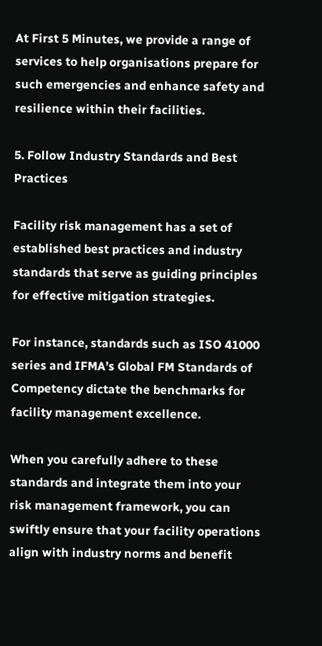At First 5 Minutes, we provide a range of services to help organisations prepare for such emergencies and enhance safety and resilience within their facilities.

5. Follow Industry Standards and Best Practices

Facility risk management has a set of established best practices and industry standards that serve as guiding principles for effective mitigation strategies.

For instance, standards such as ISO 41000 series and IFMA’s Global FM Standards of Competency dictate the benchmarks for facility management excellence.

When you carefully adhere to these standards and integrate them into your risk management framework, you can swiftly ensure that your facility operations align with industry norms and benefit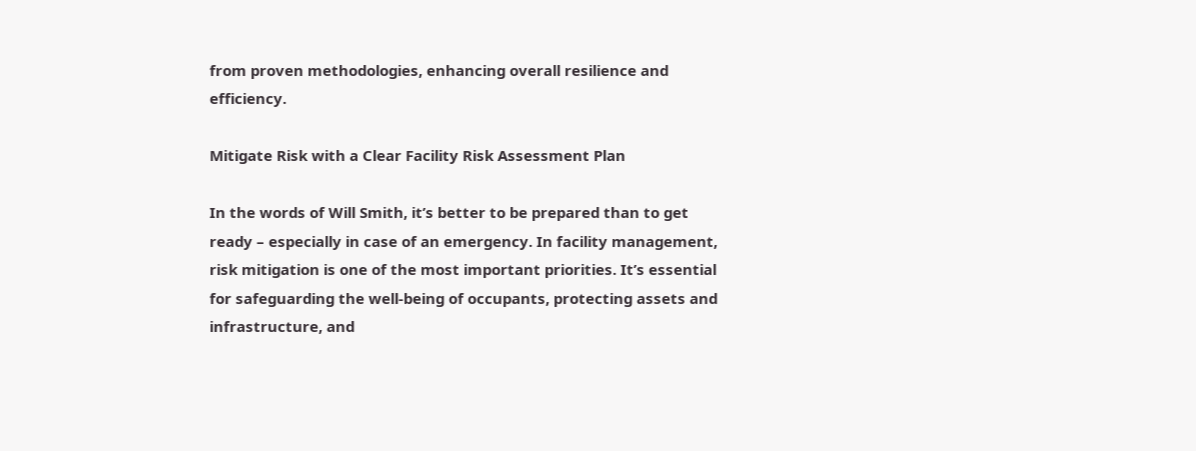from proven methodologies, enhancing overall resilience and efficiency.

Mitigate Risk with a Clear Facility Risk Assessment Plan

In the words of Will Smith, it’s better to be prepared than to get ready – especially in case of an emergency. In facility management, risk mitigation is one of the most important priorities. It’s essential for safeguarding the well-being of occupants, protecting assets and infrastructure, and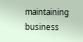maintaining business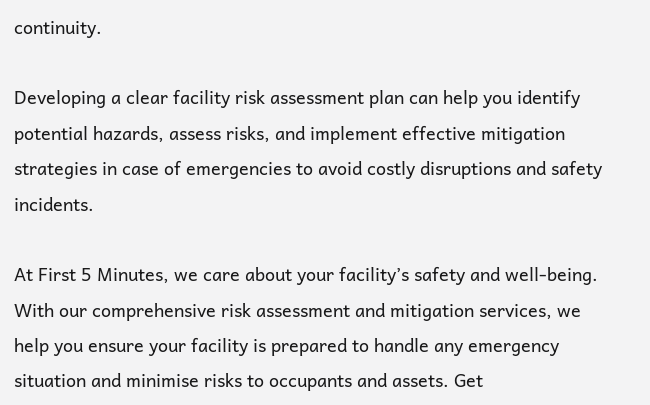continuity.

Developing a clear facility risk assessment plan can help you identify potential hazards, assess risks, and implement effective mitigation strategies in case of emergencies to avoid costly disruptions and safety incidents.

At First 5 Minutes, we care about your facility’s safety and well-being. With our comprehensive risk assessment and mitigation services, we help you ensure your facility is prepared to handle any emergency situation and minimise risks to occupants and assets. Get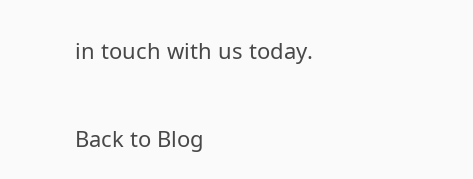in touch with us today.

Back to Blog